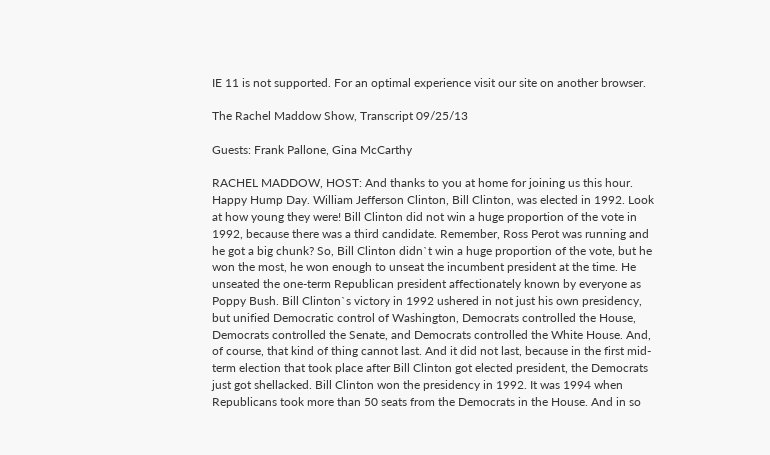IE 11 is not supported. For an optimal experience visit our site on another browser.

The Rachel Maddow Show, Transcript 09/25/13

Guests: Frank Pallone, Gina McCarthy

RACHEL MADDOW, HOST: And thanks to you at home for joining us this hour. Happy Hump Day. William Jefferson Clinton, Bill Clinton, was elected in 1992. Look at how young they were! Bill Clinton did not win a huge proportion of the vote in 1992, because there was a third candidate. Remember, Ross Perot was running and he got a big chunk? So, Bill Clinton didn`t win a huge proportion of the vote, but he won the most, he won enough to unseat the incumbent president at the time. He unseated the one-term Republican president affectionately known by everyone as Poppy Bush. Bill Clinton`s victory in 1992 ushered in not just his own presidency, but unified Democratic control of Washington, Democrats controlled the House, Democrats controlled the Senate, and Democrats controlled the White House. And, of course, that kind of thing cannot last. And it did not last, because in the first mid-term election that took place after Bill Clinton got elected president, the Democrats just got shellacked. Bill Clinton won the presidency in 1992. It was 1994 when Republicans took more than 50 seats from the Democrats in the House. And in so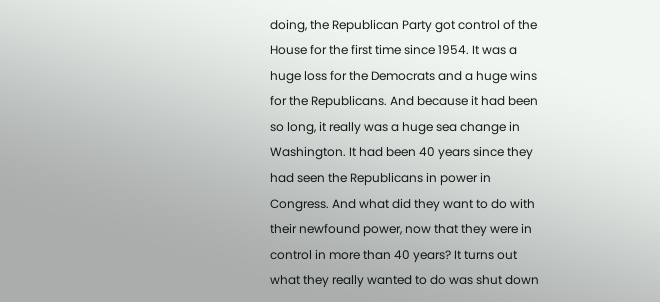doing, the Republican Party got control of the House for the first time since 1954. It was a huge loss for the Democrats and a huge wins for the Republicans. And because it had been so long, it really was a huge sea change in Washington. It had been 40 years since they had seen the Republicans in power in Congress. And what did they want to do with their newfound power, now that they were in control in more than 40 years? It turns out what they really wanted to do was shut down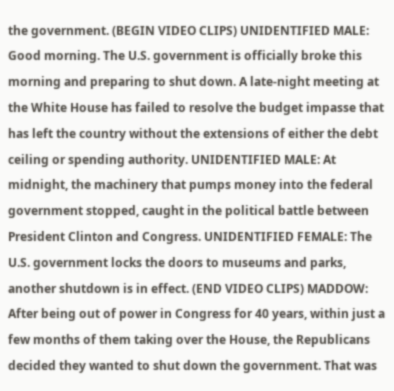the government. (BEGIN VIDEO CLIPS) UNIDENTIFIED MALE: Good morning. The U.S. government is officially broke this morning and preparing to shut down. A late-night meeting at the White House has failed to resolve the budget impasse that has left the country without the extensions of either the debt ceiling or spending authority. UNIDENTIFIED MALE: At midnight, the machinery that pumps money into the federal government stopped, caught in the political battle between President Clinton and Congress. UNIDENTIFIED FEMALE: The U.S. government locks the doors to museums and parks, another shutdown is in effect. (END VIDEO CLIPS) MADDOW: After being out of power in Congress for 40 years, within just a few months of them taking over the House, the Republicans decided they wanted to shut down the government. That was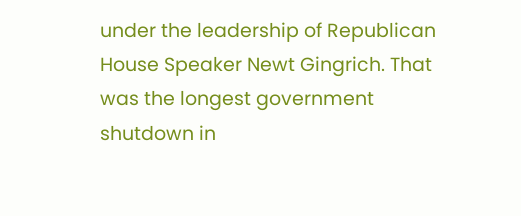under the leadership of Republican House Speaker Newt Gingrich. That was the longest government shutdown in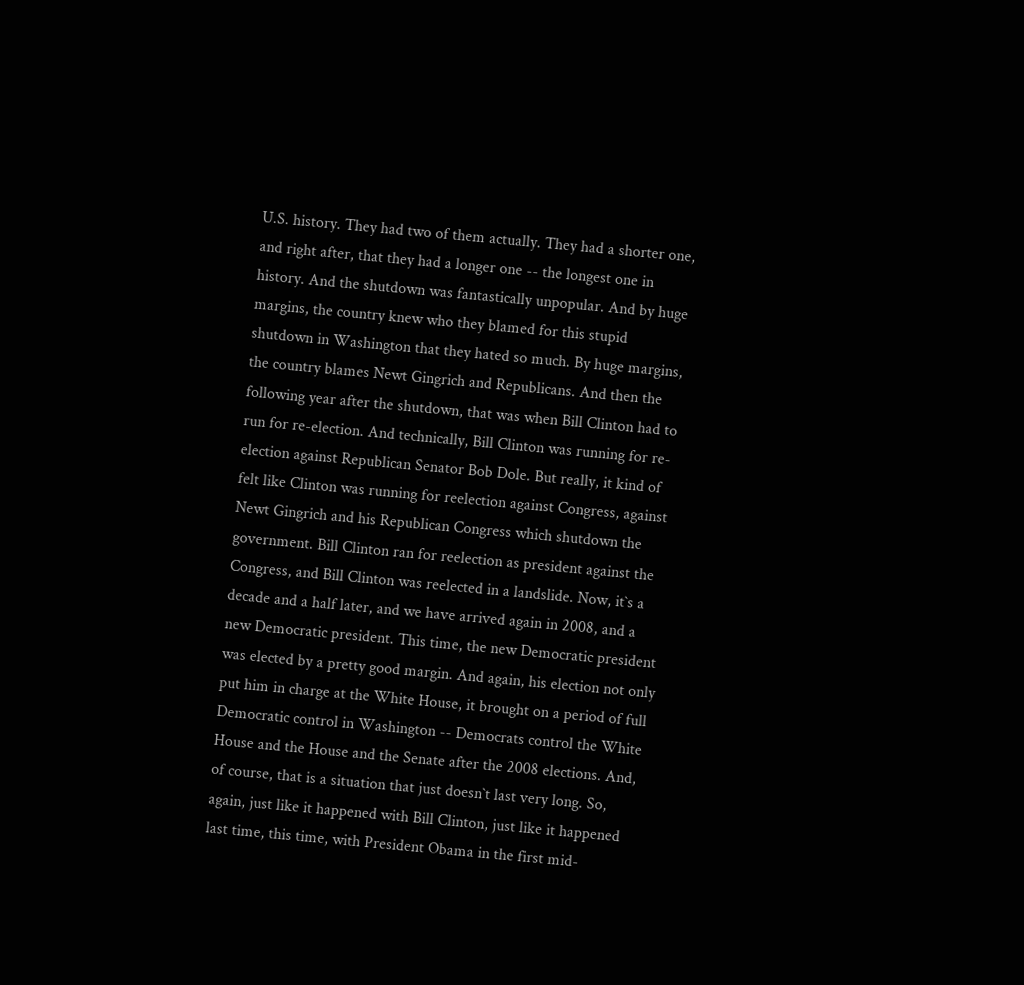U.S. history. They had two of them actually. They had a shorter one, and right after, that they had a longer one -- the longest one in history. And the shutdown was fantastically unpopular. And by huge margins, the country knew who they blamed for this stupid shutdown in Washington that they hated so much. By huge margins, the country blames Newt Gingrich and Republicans. And then the following year after the shutdown, that was when Bill Clinton had to run for re-election. And technically, Bill Clinton was running for re-election against Republican Senator Bob Dole. But really, it kind of felt like Clinton was running for reelection against Congress, against Newt Gingrich and his Republican Congress which shutdown the government. Bill Clinton ran for reelection as president against the Congress, and Bill Clinton was reelected in a landslide. Now, it`s a decade and a half later, and we have arrived again in 2008, and a new Democratic president. This time, the new Democratic president was elected by a pretty good margin. And again, his election not only put him in charge at the White House, it brought on a period of full Democratic control in Washington -- Democrats control the White House and the House and the Senate after the 2008 elections. And, of course, that is a situation that just doesn`t last very long. So, again, just like it happened with Bill Clinton, just like it happened last time, this time, with President Obama in the first mid-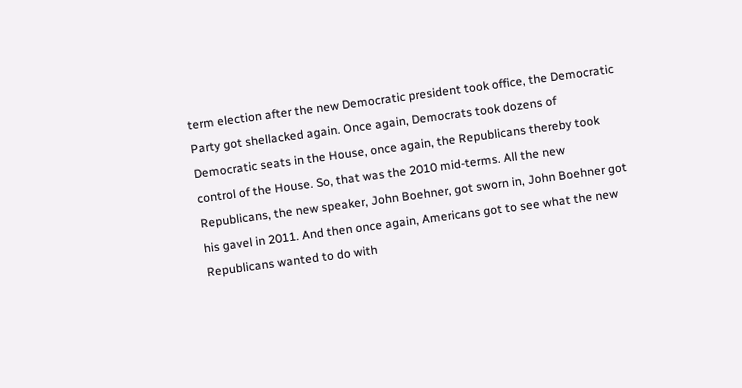term election after the new Democratic president took office, the Democratic Party got shellacked again. Once again, Democrats took dozens of Democratic seats in the House, once again, the Republicans thereby took control of the House. So, that was the 2010 mid-terms. All the new Republicans, the new speaker, John Boehner, got sworn in, John Boehner got his gavel in 2011. And then once again, Americans got to see what the new Republicans wanted to do with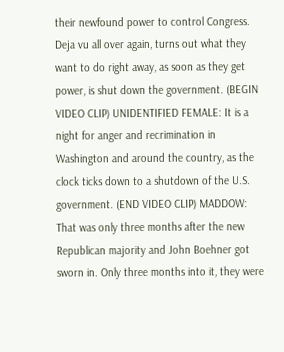their newfound power to control Congress. Deja vu all over again, turns out what they want to do right away, as soon as they get power, is shut down the government. (BEGIN VIDEO CLIP) UNIDENTIFIED FEMALE: It is a night for anger and recrimination in Washington and around the country, as the clock ticks down to a shutdown of the U.S. government. (END VIDEO CLIP) MADDOW: That was only three months after the new Republican majority and John Boehner got sworn in. Only three months into it, they were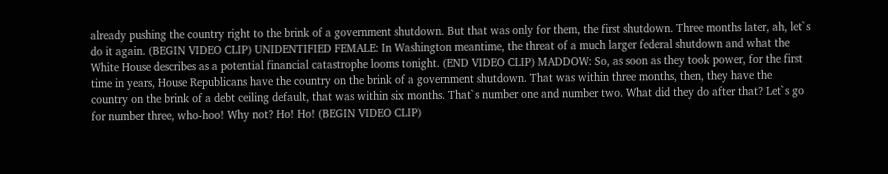already pushing the country right to the brink of a government shutdown. But that was only for them, the first shutdown. Three months later, ah, let`s do it again. (BEGIN VIDEO CLIP) UNIDENTIFIED FEMALE: In Washington meantime, the threat of a much larger federal shutdown and what the White House describes as a potential financial catastrophe looms tonight. (END VIDEO CLIP) MADDOW: So, as soon as they took power, for the first time in years, House Republicans have the country on the brink of a government shutdown. That was within three months, then, they have the country on the brink of a debt ceiling default, that was within six months. That`s number one and number two. What did they do after that? Let`s go for number three, who-hoo! Why not? Ho! Ho! (BEGIN VIDEO CLIP)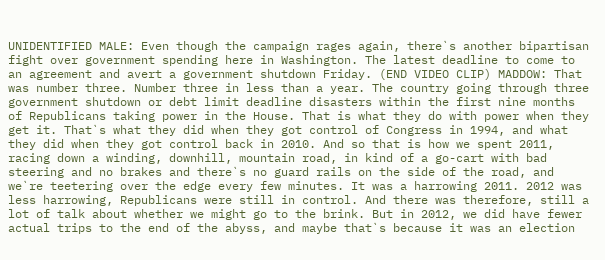UNIDENTIFIED MALE: Even though the campaign rages again, there`s another bipartisan fight over government spending here in Washington. The latest deadline to come to an agreement and avert a government shutdown Friday. (END VIDEO CLIP) MADDOW: That was number three. Number three in less than a year. The country going through three government shutdown or debt limit deadline disasters within the first nine months of Republicans taking power in the House. That is what they do with power when they get it. That`s what they did when they got control of Congress in 1994, and what they did when they got control back in 2010. And so that is how we spent 2011, racing down a winding, downhill, mountain road, in kind of a go-cart with bad steering and no brakes and there`s no guard rails on the side of the road, and we`re teetering over the edge every few minutes. It was a harrowing 2011. 2012 was less harrowing, Republicans were still in control. And there was therefore, still a lot of talk about whether we might go to the brink. But in 2012, we did have fewer actual trips to the end of the abyss, and maybe that`s because it was an election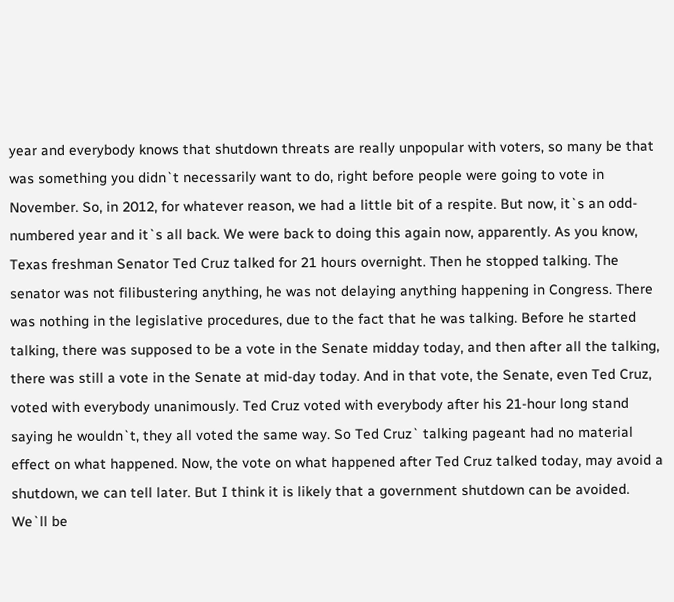year and everybody knows that shutdown threats are really unpopular with voters, so many be that was something you didn`t necessarily want to do, right before people were going to vote in November. So, in 2012, for whatever reason, we had a little bit of a respite. But now, it`s an odd-numbered year and it`s all back. We were back to doing this again now, apparently. As you know, Texas freshman Senator Ted Cruz talked for 21 hours overnight. Then he stopped talking. The senator was not filibustering anything, he was not delaying anything happening in Congress. There was nothing in the legislative procedures, due to the fact that he was talking. Before he started talking, there was supposed to be a vote in the Senate midday today, and then after all the talking, there was still a vote in the Senate at mid-day today. And in that vote, the Senate, even Ted Cruz, voted with everybody unanimously. Ted Cruz voted with everybody after his 21-hour long stand saying he wouldn`t, they all voted the same way. So Ted Cruz` talking pageant had no material effect on what happened. Now, the vote on what happened after Ted Cruz talked today, may avoid a shutdown, we can tell later. But I think it is likely that a government shutdown can be avoided. We`ll be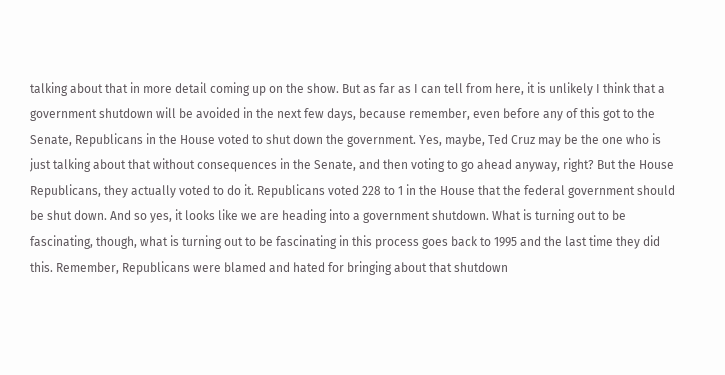talking about that in more detail coming up on the show. But as far as I can tell from here, it is unlikely I think that a government shutdown will be avoided in the next few days, because remember, even before any of this got to the Senate, Republicans in the House voted to shut down the government. Yes, maybe, Ted Cruz may be the one who is just talking about that without consequences in the Senate, and then voting to go ahead anyway, right? But the House Republicans, they actually voted to do it. Republicans voted 228 to 1 in the House that the federal government should be shut down. And so yes, it looks like we are heading into a government shutdown. What is turning out to be fascinating, though, what is turning out to be fascinating in this process goes back to 1995 and the last time they did this. Remember, Republicans were blamed and hated for bringing about that shutdown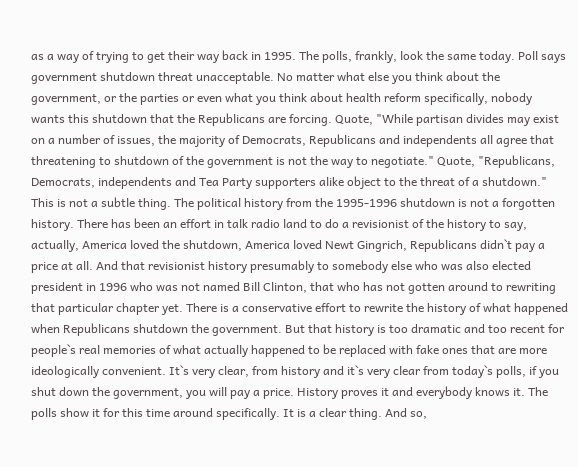as a way of trying to get their way back in 1995. The polls, frankly, look the same today. Poll says government shutdown threat unacceptable. No matter what else you think about the government, or the parties or even what you think about health reform specifically, nobody wants this shutdown that the Republicans are forcing. Quote, "While partisan divides may exist on a number of issues, the majority of Democrats, Republicans and independents all agree that threatening to shutdown of the government is not the way to negotiate." Quote, "Republicans, Democrats, independents and Tea Party supporters alike object to the threat of a shutdown." This is not a subtle thing. The political history from the 1995-1996 shutdown is not a forgotten history. There has been an effort in talk radio land to do a revisionist of the history to say, actually, America loved the shutdown, America loved Newt Gingrich, Republicans didn`t pay a price at all. And that revisionist history presumably to somebody else who was also elected president in 1996 who was not named Bill Clinton, that who has not gotten around to rewriting that particular chapter yet. There is a conservative effort to rewrite the history of what happened when Republicans shutdown the government. But that history is too dramatic and too recent for people`s real memories of what actually happened to be replaced with fake ones that are more ideologically convenient. It`s very clear, from history and it`s very clear from today`s polls, if you shut down the government, you will pay a price. History proves it and everybody knows it. The polls show it for this time around specifically. It is a clear thing. And so,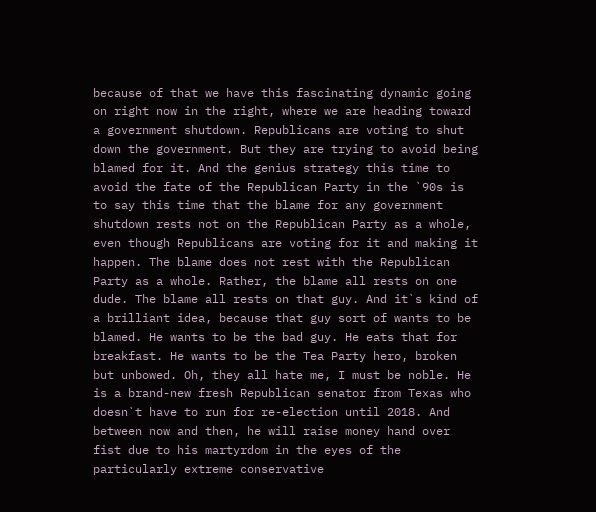because of that we have this fascinating dynamic going on right now in the right, where we are heading toward a government shutdown. Republicans are voting to shut down the government. But they are trying to avoid being blamed for it. And the genius strategy this time to avoid the fate of the Republican Party in the `90s is to say this time that the blame for any government shutdown rests not on the Republican Party as a whole, even though Republicans are voting for it and making it happen. The blame does not rest with the Republican Party as a whole. Rather, the blame all rests on one dude. The blame all rests on that guy. And it`s kind of a brilliant idea, because that guy sort of wants to be blamed. He wants to be the bad guy. He eats that for breakfast. He wants to be the Tea Party hero, broken but unbowed. Oh, they all hate me, I must be noble. He is a brand-new fresh Republican senator from Texas who doesn`t have to run for re-election until 2018. And between now and then, he will raise money hand over fist due to his martyrdom in the eyes of the particularly extreme conservative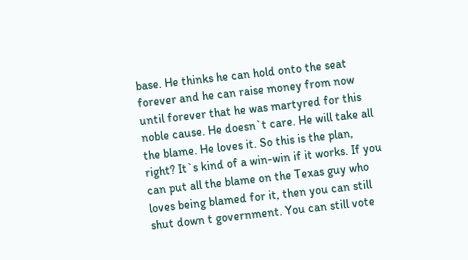base. He thinks he can hold onto the seat forever and he can raise money from now until forever that he was martyred for this noble cause. He doesn`t care. He will take all the blame. He loves it. So this is the plan, right? It`s kind of a win-win if it works. If you can put all the blame on the Texas guy who loves being blamed for it, then you can still shut down t government. You can still vote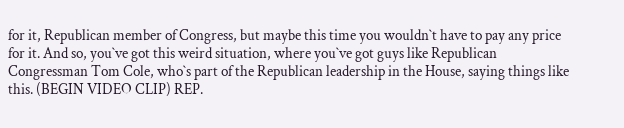for it, Republican member of Congress, but maybe this time you wouldn`t have to pay any price for it. And so, you`ve got this weird situation, where you`ve got guys like Republican Congressman Tom Cole, who`s part of the Republican leadership in the House, saying things like this. (BEGIN VIDEO CLIP) REP.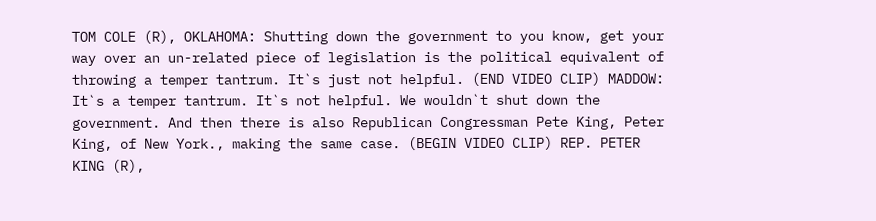TOM COLE (R), OKLAHOMA: Shutting down the government to you know, get your way over an un-related piece of legislation is the political equivalent of throwing a temper tantrum. It`s just not helpful. (END VIDEO CLIP) MADDOW: It`s a temper tantrum. It`s not helpful. We wouldn`t shut down the government. And then there is also Republican Congressman Pete King, Peter King, of New York., making the same case. (BEGIN VIDEO CLIP) REP. PETER KING (R),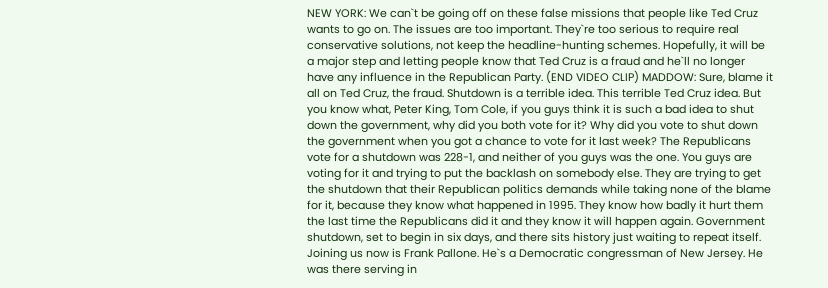NEW YORK: We can`t be going off on these false missions that people like Ted Cruz wants to go on. The issues are too important. They`re too serious to require real conservative solutions, not keep the headline-hunting schemes. Hopefully, it will be a major step and letting people know that Ted Cruz is a fraud and he`ll no longer have any influence in the Republican Party. (END VIDEO CLIP) MADDOW: Sure, blame it all on Ted Cruz, the fraud. Shutdown is a terrible idea. This terrible Ted Cruz idea. But you know what, Peter King, Tom Cole, if you guys think it is such a bad idea to shut down the government, why did you both vote for it? Why did you vote to shut down the government when you got a chance to vote for it last week? The Republicans vote for a shutdown was 228-1, and neither of you guys was the one. You guys are voting for it and trying to put the backlash on somebody else. They are trying to get the shutdown that their Republican politics demands while taking none of the blame for it, because they know what happened in 1995. They know how badly it hurt them the last time the Republicans did it and they know it will happen again. Government shutdown, set to begin in six days, and there sits history just waiting to repeat itself. Joining us now is Frank Pallone. He`s a Democratic congressman of New Jersey. He was there serving in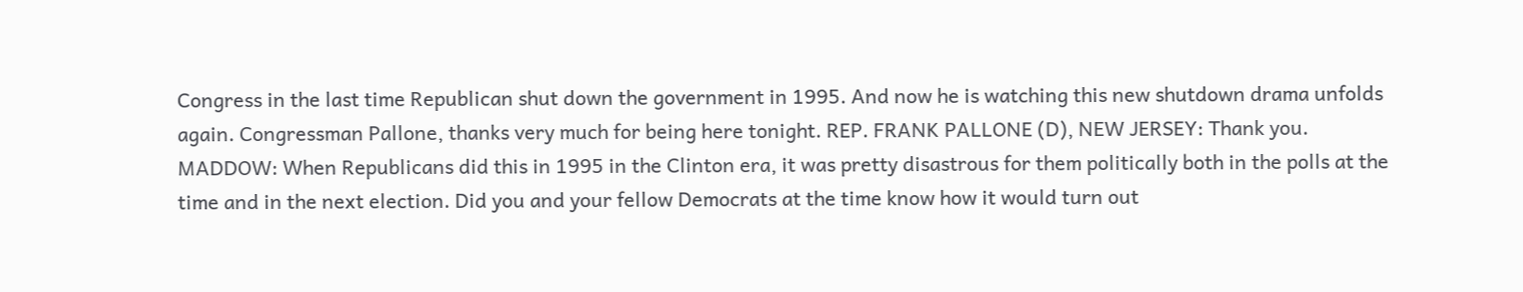Congress in the last time Republican shut down the government in 1995. And now he is watching this new shutdown drama unfolds again. Congressman Pallone, thanks very much for being here tonight. REP. FRANK PALLONE (D), NEW JERSEY: Thank you. MADDOW: When Republicans did this in 1995 in the Clinton era, it was pretty disastrous for them politically both in the polls at the time and in the next election. Did you and your fellow Democrats at the time know how it would turn out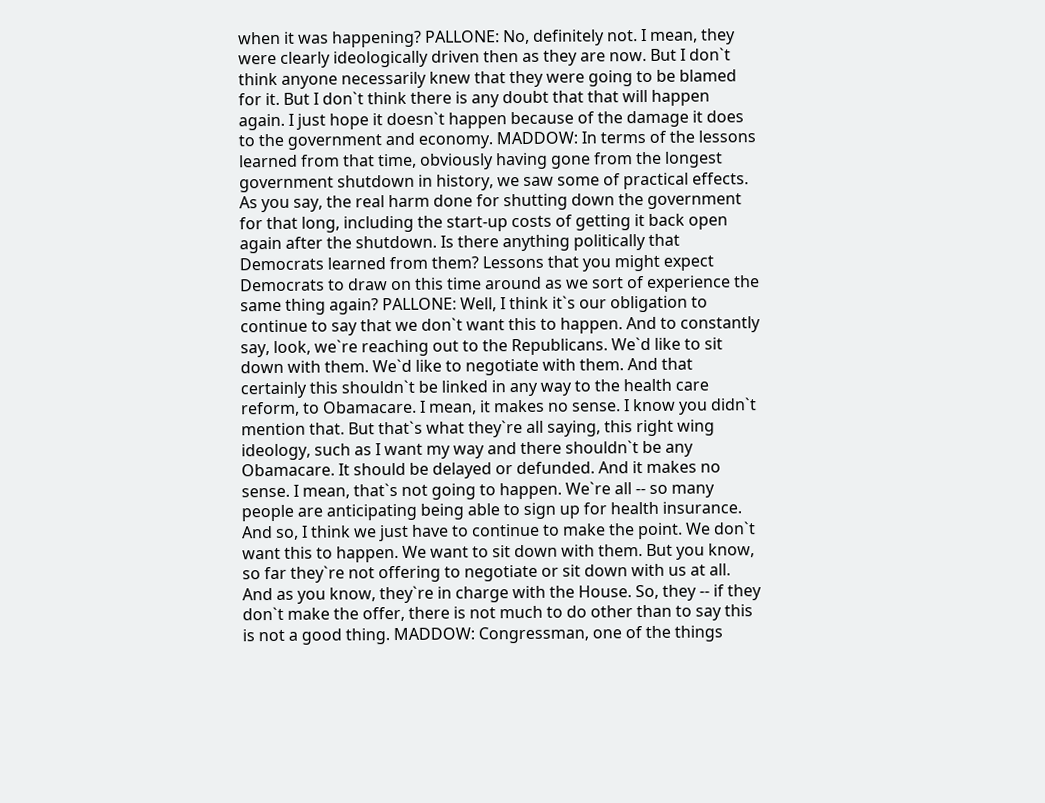when it was happening? PALLONE: No, definitely not. I mean, they were clearly ideologically driven then as they are now. But I don`t think anyone necessarily knew that they were going to be blamed for it. But I don`t think there is any doubt that that will happen again. I just hope it doesn`t happen because of the damage it does to the government and economy. MADDOW: In terms of the lessons learned from that time, obviously having gone from the longest government shutdown in history, we saw some of practical effects. As you say, the real harm done for shutting down the government for that long, including the start-up costs of getting it back open again after the shutdown. Is there anything politically that Democrats learned from them? Lessons that you might expect Democrats to draw on this time around as we sort of experience the same thing again? PALLONE: Well, I think it`s our obligation to continue to say that we don`t want this to happen. And to constantly say, look, we`re reaching out to the Republicans. We`d like to sit down with them. We`d like to negotiate with them. And that certainly this shouldn`t be linked in any way to the health care reform, to Obamacare. I mean, it makes no sense. I know you didn`t mention that. But that`s what they`re all saying, this right wing ideology, such as I want my way and there shouldn`t be any Obamacare. It should be delayed or defunded. And it makes no sense. I mean, that`s not going to happen. We`re all -- so many people are anticipating being able to sign up for health insurance. And so, I think we just have to continue to make the point. We don`t want this to happen. We want to sit down with them. But you know, so far they`re not offering to negotiate or sit down with us at all. And as you know, they`re in charge with the House. So, they -- if they don`t make the offer, there is not much to do other than to say this is not a good thing. MADDOW: Congressman, one of the things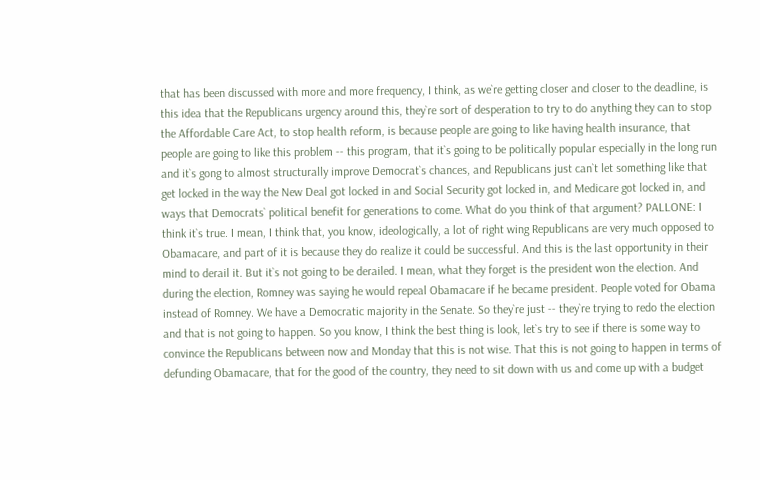that has been discussed with more and more frequency, I think, as we`re getting closer and closer to the deadline, is this idea that the Republicans urgency around this, they`re sort of desperation to try to do anything they can to stop the Affordable Care Act, to stop health reform, is because people are going to like having health insurance, that people are going to like this problem -- this program, that it`s going to be politically popular especially in the long run and it`s gong to almost structurally improve Democrat`s chances, and Republicans just can`t let something like that get locked in the way the New Deal got locked in and Social Security got locked in, and Medicare got locked in, and ways that Democrats` political benefit for generations to come. What do you think of that argument? PALLONE: I think it`s true. I mean, I think that, you know, ideologically, a lot of right wing Republicans are very much opposed to Obamacare, and part of it is because they do realize it could be successful. And this is the last opportunity in their mind to derail it. But it`s not going to be derailed. I mean, what they forget is the president won the election. And during the election, Romney was saying he would repeal Obamacare if he became president. People voted for Obama instead of Romney. We have a Democratic majority in the Senate. So they`re just -- they`re trying to redo the election and that is not going to happen. So you know, I think the best thing is look, let`s try to see if there is some way to convince the Republicans between now and Monday that this is not wise. That this is not going to happen in terms of defunding Obamacare, that for the good of the country, they need to sit down with us and come up with a budget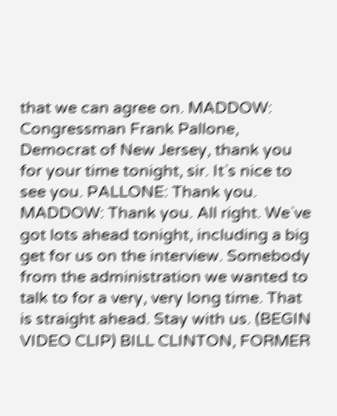that we can agree on. MADDOW: Congressman Frank Pallone, Democrat of New Jersey, thank you for your time tonight, sir. It`s nice to see you. PALLONE: Thank you. MADDOW: Thank you. All right. We`ve got lots ahead tonight, including a big get for us on the interview. Somebody from the administration we wanted to talk to for a very, very long time. That is straight ahead. Stay with us. (BEGIN VIDEO CLIP) BILL CLINTON, FORMER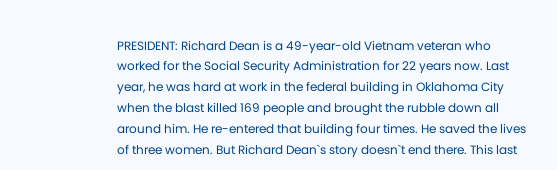PRESIDENT: Richard Dean is a 49-year-old Vietnam veteran who worked for the Social Security Administration for 22 years now. Last year, he was hard at work in the federal building in Oklahoma City when the blast killed 169 people and brought the rubble down all around him. He re-entered that building four times. He saved the lives of three women. But Richard Dean`s story doesn`t end there. This last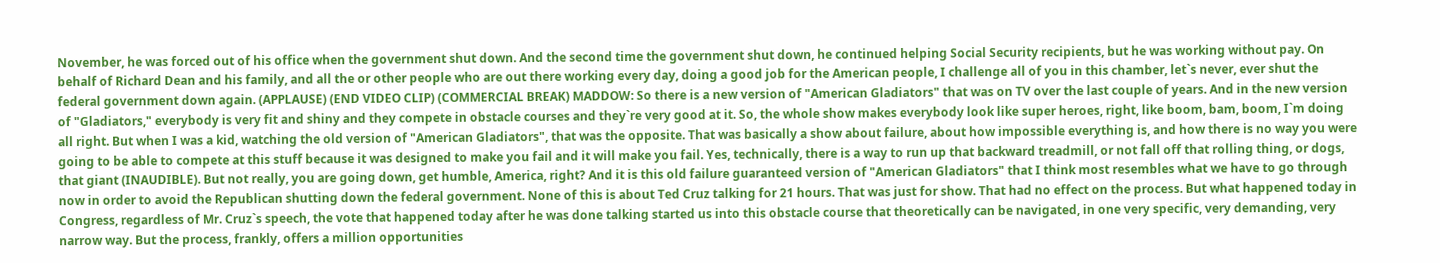November, he was forced out of his office when the government shut down. And the second time the government shut down, he continued helping Social Security recipients, but he was working without pay. On behalf of Richard Dean and his family, and all the or other people who are out there working every day, doing a good job for the American people, I challenge all of you in this chamber, let`s never, ever shut the federal government down again. (APPLAUSE) (END VIDEO CLIP) (COMMERCIAL BREAK) MADDOW: So there is a new version of "American Gladiators" that was on TV over the last couple of years. And in the new version of "Gladiators," everybody is very fit and shiny and they compete in obstacle courses and they`re very good at it. So, the whole show makes everybody look like super heroes, right, like boom, bam, boom, I`m doing all right. But when I was a kid, watching the old version of "American Gladiators", that was the opposite. That was basically a show about failure, about how impossible everything is, and how there is no way you were going to be able to compete at this stuff because it was designed to make you fail and it will make you fail. Yes, technically, there is a way to run up that backward treadmill, or not fall off that rolling thing, or dogs, that giant (INAUDIBLE). But not really, you are going down, get humble, America, right? And it is this old failure guaranteed version of "American Gladiators" that I think most resembles what we have to go through now in order to avoid the Republican shutting down the federal government. None of this is about Ted Cruz talking for 21 hours. That was just for show. That had no effect on the process. But what happened today in Congress, regardless of Mr. Cruz`s speech, the vote that happened today after he was done talking started us into this obstacle course that theoretically can be navigated, in one very specific, very demanding, very narrow way. But the process, frankly, offers a million opportunities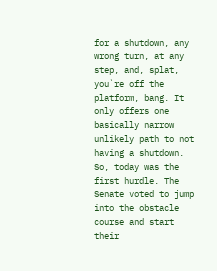for a shutdown, any wrong turn, at any step, and, splat, you`re off the platform, bang. It only offers one basically narrow unlikely path to not having a shutdown. So, today was the first hurdle. The Senate voted to jump into the obstacle course and start their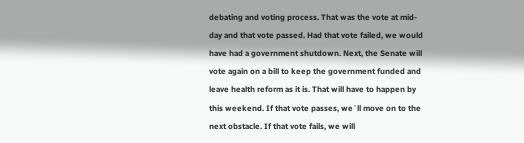debating and voting process. That was the vote at mid-day and that vote passed. Had that vote failed, we would have had a government shutdown. Next, the Senate will vote again on a bill to keep the government funded and leave health reform as it is. That will have to happen by this weekend. If that vote passes, we`ll move on to the next obstacle. If that vote fails, we will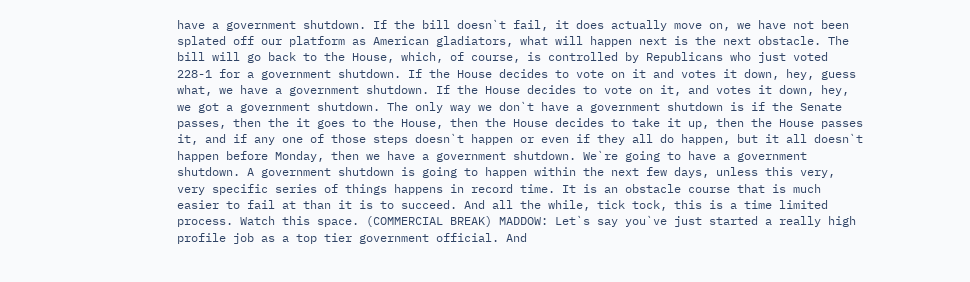have a government shutdown. If the bill doesn`t fail, it does actually move on, we have not been splated off our platform as American gladiators, what will happen next is the next obstacle. The bill will go back to the House, which, of course, is controlled by Republicans who just voted 228-1 for a government shutdown. If the House decides to vote on it and votes it down, hey, guess what, we have a government shutdown. If the House decides to vote on it, and votes it down, hey, we got a government shutdown. The only way we don`t have a government shutdown is if the Senate passes, then the it goes to the House, then the House decides to take it up, then the House passes it, and if any one of those steps doesn`t happen or even if they all do happen, but it all doesn`t happen before Monday, then we have a government shutdown. We`re going to have a government shutdown. A government shutdown is going to happen within the next few days, unless this very, very specific series of things happens in record time. It is an obstacle course that is much easier to fail at than it is to succeed. And all the while, tick tock, this is a time limited process. Watch this space. (COMMERCIAL BREAK) MADDOW: Let`s say you`ve just started a really high profile job as a top tier government official. And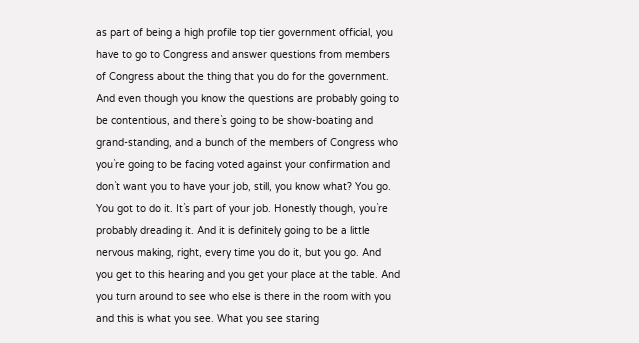as part of being a high profile top tier government official, you have to go to Congress and answer questions from members of Congress about the thing that you do for the government. And even though you know the questions are probably going to be contentious, and there`s going to be show-boating and grand-standing, and a bunch of the members of Congress who you`re going to be facing voted against your confirmation and don`t want you to have your job, still, you know what? You go. You got to do it. It`s part of your job. Honestly though, you`re probably dreading it. And it is definitely going to be a little nervous making, right, every time you do it, but you go. And you get to this hearing and you get your place at the table. And you turn around to see who else is there in the room with you and this is what you see. What you see staring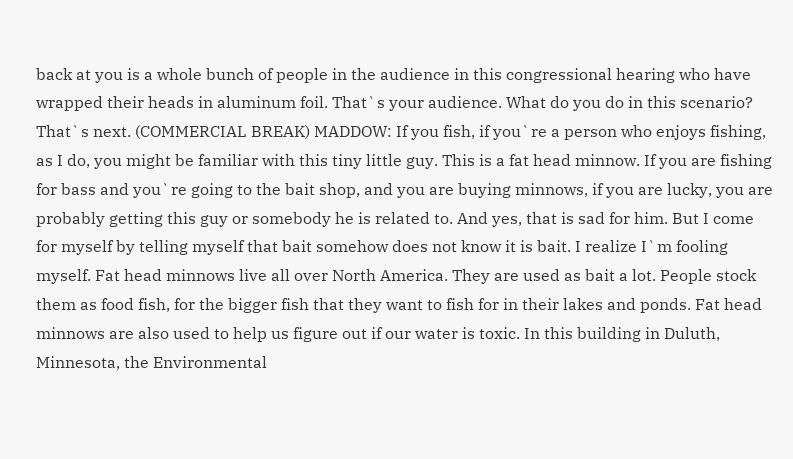back at you is a whole bunch of people in the audience in this congressional hearing who have wrapped their heads in aluminum foil. That`s your audience. What do you do in this scenario? That`s next. (COMMERCIAL BREAK) MADDOW: If you fish, if you`re a person who enjoys fishing, as I do, you might be familiar with this tiny little guy. This is a fat head minnow. If you are fishing for bass and you`re going to the bait shop, and you are buying minnows, if you are lucky, you are probably getting this guy or somebody he is related to. And yes, that is sad for him. But I come for myself by telling myself that bait somehow does not know it is bait. I realize I`m fooling myself. Fat head minnows live all over North America. They are used as bait a lot. People stock them as food fish, for the bigger fish that they want to fish for in their lakes and ponds. Fat head minnows are also used to help us figure out if our water is toxic. In this building in Duluth, Minnesota, the Environmental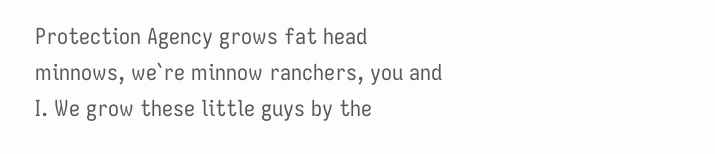Protection Agency grows fat head minnows, we`re minnow ranchers, you and I. We grow these little guys by the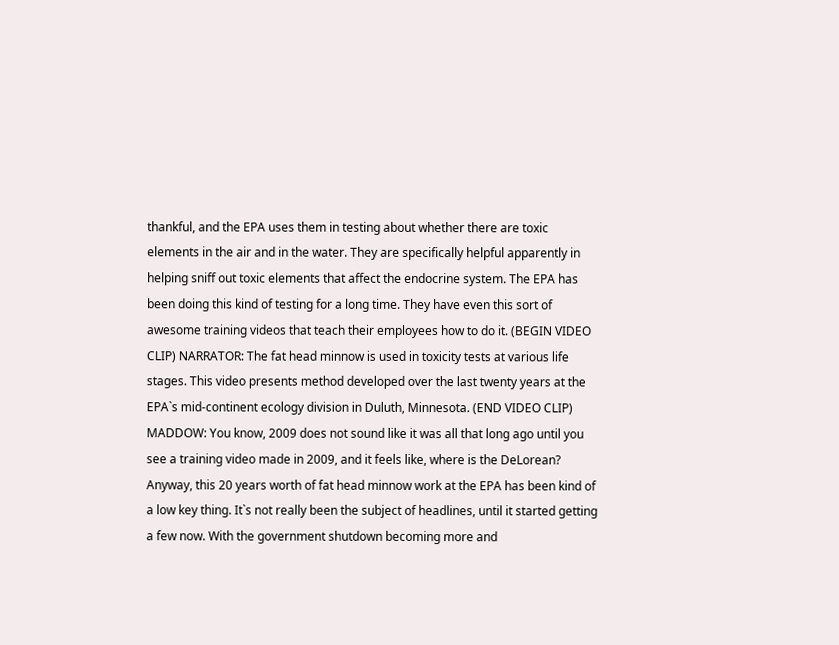thankful, and the EPA uses them in testing about whether there are toxic elements in the air and in the water. They are specifically helpful apparently in helping sniff out toxic elements that affect the endocrine system. The EPA has been doing this kind of testing for a long time. They have even this sort of awesome training videos that teach their employees how to do it. (BEGIN VIDEO CLIP) NARRATOR: The fat head minnow is used in toxicity tests at various life stages. This video presents method developed over the last twenty years at the EPA`s mid-continent ecology division in Duluth, Minnesota. (END VIDEO CLIP) MADDOW: You know, 2009 does not sound like it was all that long ago until you see a training video made in 2009, and it feels like, where is the DeLorean? Anyway, this 20 years worth of fat head minnow work at the EPA has been kind of a low key thing. It`s not really been the subject of headlines, until it started getting a few now. With the government shutdown becoming more and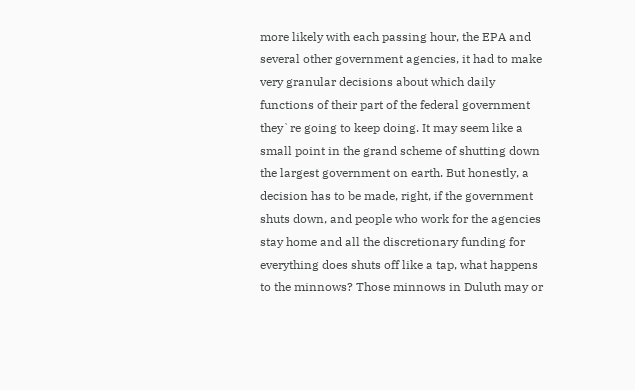more likely with each passing hour, the EPA and several other government agencies, it had to make very granular decisions about which daily functions of their part of the federal government they`re going to keep doing. It may seem like a small point in the grand scheme of shutting down the largest government on earth. But honestly, a decision has to be made, right, if the government shuts down, and people who work for the agencies stay home and all the discretionary funding for everything does shuts off like a tap, what happens to the minnows? Those minnows in Duluth may or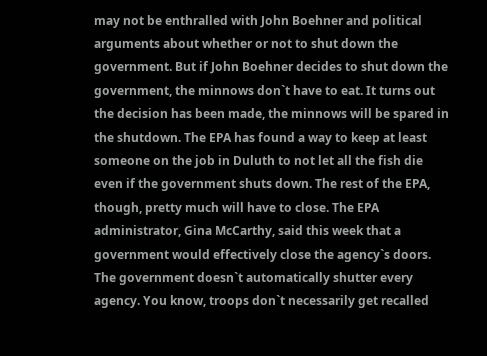may not be enthralled with John Boehner and political arguments about whether or not to shut down the government. But if John Boehner decides to shut down the government, the minnows don`t have to eat. It turns out the decision has been made, the minnows will be spared in the shutdown. The EPA has found a way to keep at least someone on the job in Duluth to not let all the fish die even if the government shuts down. The rest of the EPA, though, pretty much will have to close. The EPA administrator, Gina McCarthy, said this week that a government would effectively close the agency`s doors. The government doesn`t automatically shutter every agency. You know, troops don`t necessarily get recalled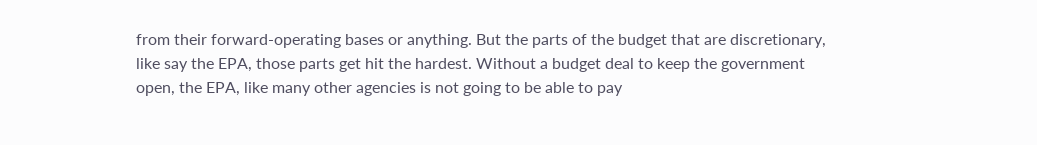from their forward-operating bases or anything. But the parts of the budget that are discretionary, like say the EPA, those parts get hit the hardest. Without a budget deal to keep the government open, the EPA, like many other agencies is not going to be able to pay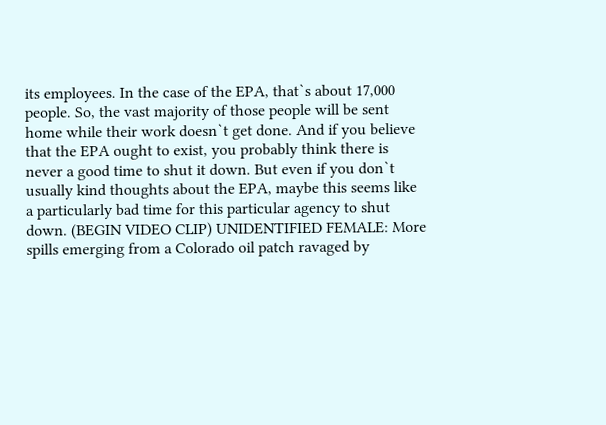its employees. In the case of the EPA, that`s about 17,000 people. So, the vast majority of those people will be sent home while their work doesn`t get done. And if you believe that the EPA ought to exist, you probably think there is never a good time to shut it down. But even if you don`t usually kind thoughts about the EPA, maybe this seems like a particularly bad time for this particular agency to shut down. (BEGIN VIDEO CLIP) UNIDENTIFIED FEMALE: More spills emerging from a Colorado oil patch ravaged by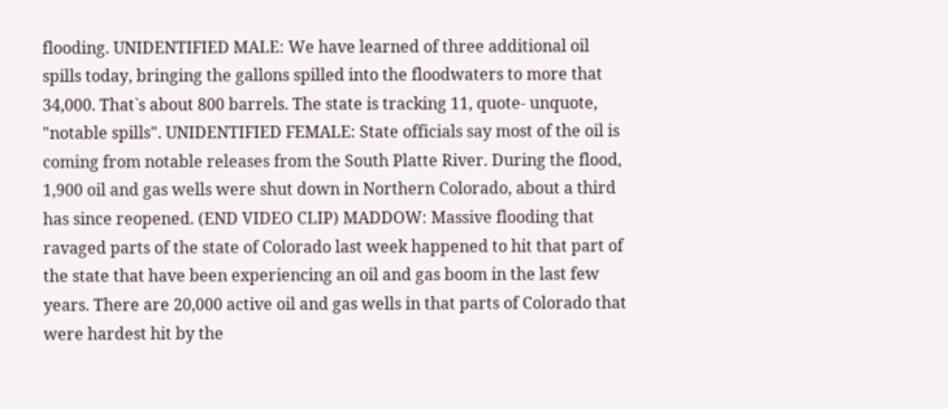flooding. UNIDENTIFIED MALE: We have learned of three additional oil spills today, bringing the gallons spilled into the floodwaters to more that 34,000. That`s about 800 barrels. The state is tracking 11, quote- unquote, "notable spills". UNIDENTIFIED FEMALE: State officials say most of the oil is coming from notable releases from the South Platte River. During the flood, 1,900 oil and gas wells were shut down in Northern Colorado, about a third has since reopened. (END VIDEO CLIP) MADDOW: Massive flooding that ravaged parts of the state of Colorado last week happened to hit that part of the state that have been experiencing an oil and gas boom in the last few years. There are 20,000 active oil and gas wells in that parts of Colorado that were hardest hit by the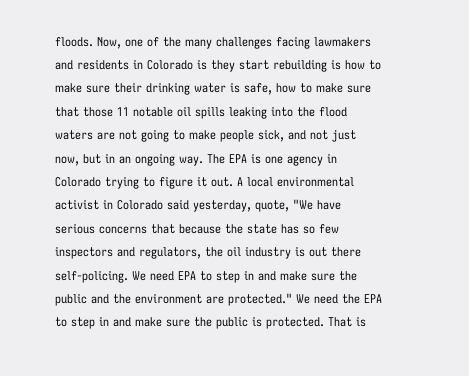floods. Now, one of the many challenges facing lawmakers and residents in Colorado is they start rebuilding is how to make sure their drinking water is safe, how to make sure that those 11 notable oil spills leaking into the flood waters are not going to make people sick, and not just now, but in an ongoing way. The EPA is one agency in Colorado trying to figure it out. A local environmental activist in Colorado said yesterday, quote, "We have serious concerns that because the state has so few inspectors and regulators, the oil industry is out there self-policing. We need EPA to step in and make sure the public and the environment are protected." We need the EPA to step in and make sure the public is protected. That is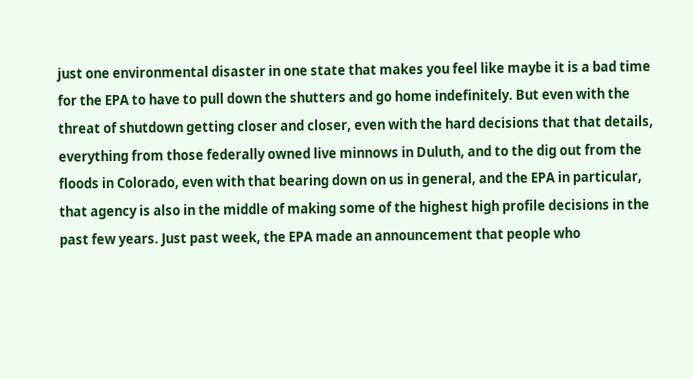just one environmental disaster in one state that makes you feel like maybe it is a bad time for the EPA to have to pull down the shutters and go home indefinitely. But even with the threat of shutdown getting closer and closer, even with the hard decisions that that details, everything from those federally owned live minnows in Duluth, and to the dig out from the floods in Colorado, even with that bearing down on us in general, and the EPA in particular, that agency is also in the middle of making some of the highest high profile decisions in the past few years. Just past week, the EPA made an announcement that people who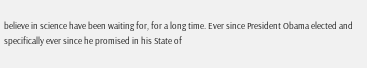believe in science have been waiting for, for a long time. Ever since President Obama elected and specifically ever since he promised in his State of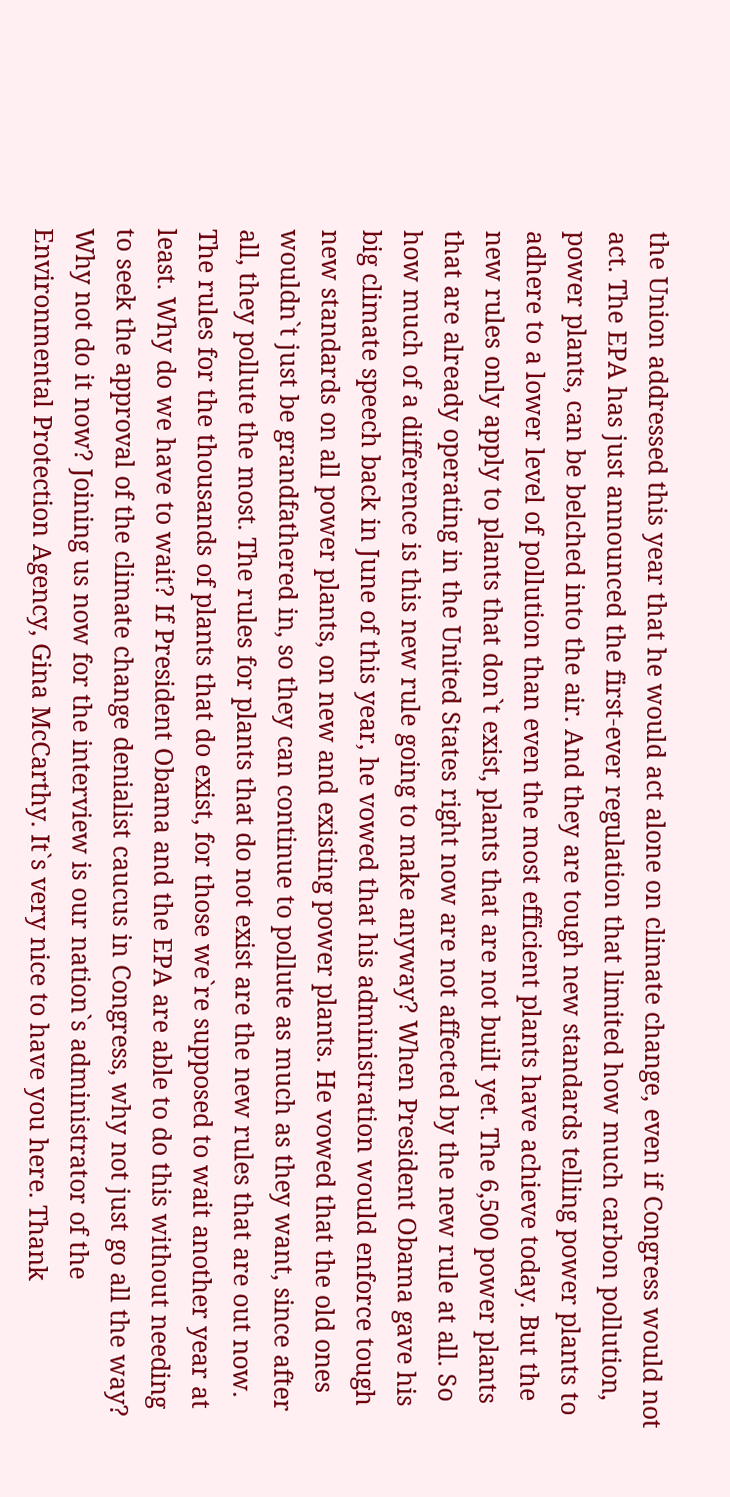the Union addressed this year that he would act alone on climate change, even if Congress would not act. The EPA has just announced the first-ever regulation that limited how much carbon pollution, power plants, can be belched into the air. And they are tough new standards telling power plants to adhere to a lower level of pollution than even the most efficient plants have achieve today. But the new rules only apply to plants that don`t exist, plants that are not built yet. The 6,500 power plants that are already operating in the United States right now are not affected by the new rule at all. So how much of a difference is this new rule going to make anyway? When President Obama gave his big climate speech back in June of this year, he vowed that his administration would enforce tough new standards on all power plants, on new and existing power plants. He vowed that the old ones wouldn`t just be grandfathered in, so they can continue to pollute as much as they want, since after all, they pollute the most. The rules for plants that do not exist are the new rules that are out now. The rules for the thousands of plants that do exist, for those we`re supposed to wait another year at least. Why do we have to wait? If President Obama and the EPA are able to do this without needing to seek the approval of the climate change denialist caucus in Congress, why not just go all the way? Why not do it now? Joining us now for the interview is our nation`s administrator of the Environmental Protection Agency, Gina McCarthy. It`s very nice to have you here. Thank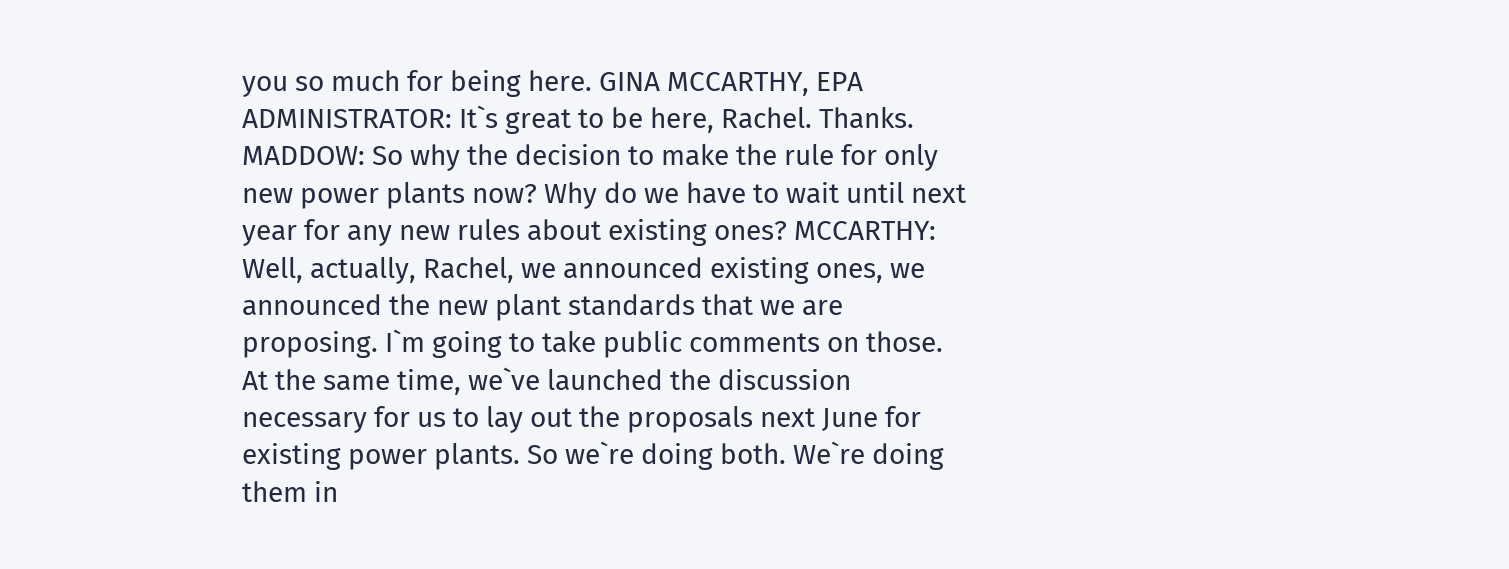you so much for being here. GINA MCCARTHY, EPA ADMINISTRATOR: It`s great to be here, Rachel. Thanks. MADDOW: So why the decision to make the rule for only new power plants now? Why do we have to wait until next year for any new rules about existing ones? MCCARTHY: Well, actually, Rachel, we announced existing ones, we announced the new plant standards that we are proposing. I`m going to take public comments on those. At the same time, we`ve launched the discussion necessary for us to lay out the proposals next June for existing power plants. So we`re doing both. We`re doing them in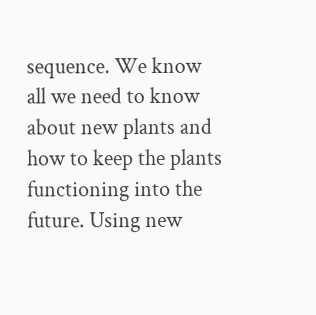sequence. We know all we need to know about new plants and how to keep the plants functioning into the future. Using new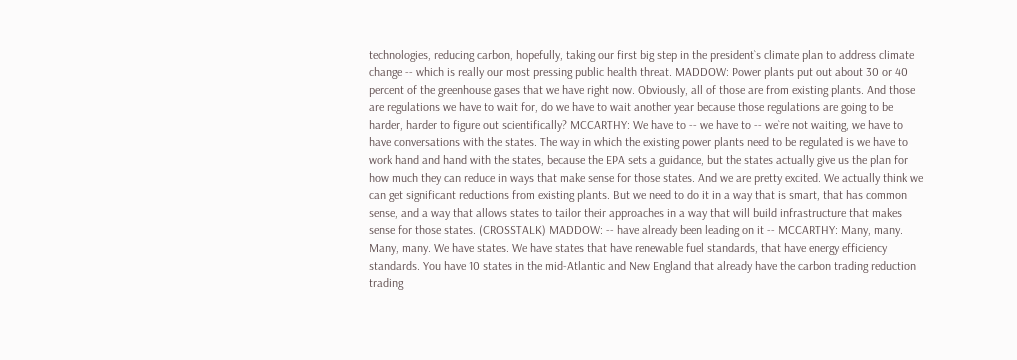technologies, reducing carbon, hopefully, taking our first big step in the president`s climate plan to address climate change -- which is really our most pressing public health threat. MADDOW: Power plants put out about 30 or 40 percent of the greenhouse gases that we have right now. Obviously, all of those are from existing plants. And those are regulations we have to wait for, do we have to wait another year because those regulations are going to be harder, harder to figure out scientifically? MCCARTHY: We have to -- we have to -- we`re not waiting, we have to have conversations with the states. The way in which the existing power plants need to be regulated is we have to work hand and hand with the states, because the EPA sets a guidance, but the states actually give us the plan for how much they can reduce in ways that make sense for those states. And we are pretty excited. We actually think we can get significant reductions from existing plants. But we need to do it in a way that is smart, that has common sense, and a way that allows states to tailor their approaches in a way that will build infrastructure that makes sense for those states. (CROSSTALK) MADDOW: -- have already been leading on it -- MCCARTHY: Many, many. Many, many. We have states. We have states that have renewable fuel standards, that have energy efficiency standards. You have 10 states in the mid-Atlantic and New England that already have the carbon trading reduction trading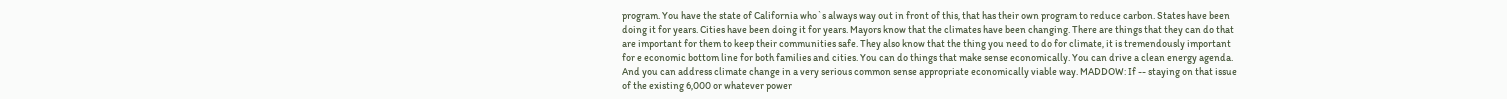program. You have the state of California who`s always way out in front of this, that has their own program to reduce carbon. States have been doing it for years. Cities have been doing it for years. Mayors know that the climates have been changing. There are things that they can do that are important for them to keep their communities safe. They also know that the thing you need to do for climate, it is tremendously important for e economic bottom line for both families and cities. You can do things that make sense economically. You can drive a clean energy agenda. And you can address climate change in a very serious common sense appropriate economically viable way. MADDOW: If -- staying on that issue of the existing 6,000 or whatever power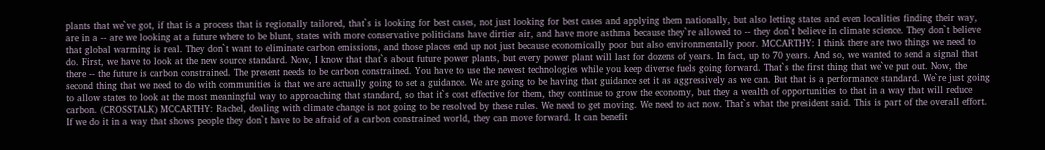plants that we`ve got, if that is a process that is regionally tailored, that`s is looking for best cases, not just looking for best cases and applying them nationally, but also letting states and even localities finding their way, are in a -- are we looking at a future where to be blunt, states with more conservative politicians have dirtier air, and have more asthma because they`re allowed to -- they don`t believe in climate science. They don`t believe that global warming is real. They don`t want to eliminate carbon emissions, and those places end up not just because economically poor but also environmentally poor. MCCARTHY: I think there are two things we need to do. First, we have to look at the new source standard. Now, I know that that`s about future power plants, but every power plant will last for dozens of years. In fact, up to 70 years. And so, we wanted to send a signal that there -- the future is carbon constrained. The present needs to be carbon constrained. You have to use the newest technologies while you keep diverse fuels going forward. That`s the first thing that we`ve put out. Now, the second thing that we need to do with communities is that we are actually going to set a guidance. We are going to be having that guidance set it as aggressively as we can. But that is a performance standard. We`re just going to allow states to look at the most meaningful way to approaching that standard, so that it`s cost effective for them, they continue to grow the economy, but they a wealth of opportunities to that in a way that will reduce carbon. (CROSSTALK) MCCARTHY: Rachel, dealing with climate change is not going to be resolved by these rules. We need to get moving. We need to act now. That`s what the president said. This is part of the overall effort. If we do it in a way that shows people they don`t have to be afraid of a carbon constrained world, they can move forward. It can benefit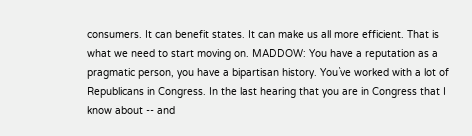consumers. It can benefit states. It can make us all more efficient. That is what we need to start moving on. MADDOW: You have a reputation as a pragmatic person, you have a bipartisan history. You`ve worked with a lot of Republicans in Congress. In the last hearing that you are in Congress that I know about -- and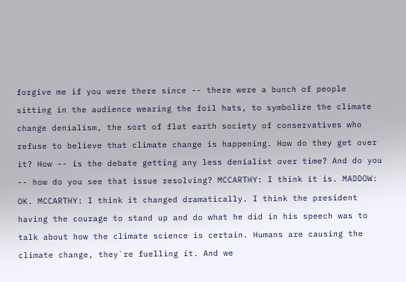forgive me if you were there since -- there were a bunch of people sitting in the audience wearing the foil hats, to symbolize the climate change denialism, the sort of flat earth society of conservatives who refuse to believe that climate change is happening. How do they get over it? How -- is the debate getting any less denialist over time? And do you -- how do you see that issue resolving? MCCARTHY: I think it is. MADDOW: OK. MCCARTHY: I think it changed dramatically. I think the president having the courage to stand up and do what he did in his speech was to talk about how the climate science is certain. Humans are causing the climate change, they`re fuelling it. And we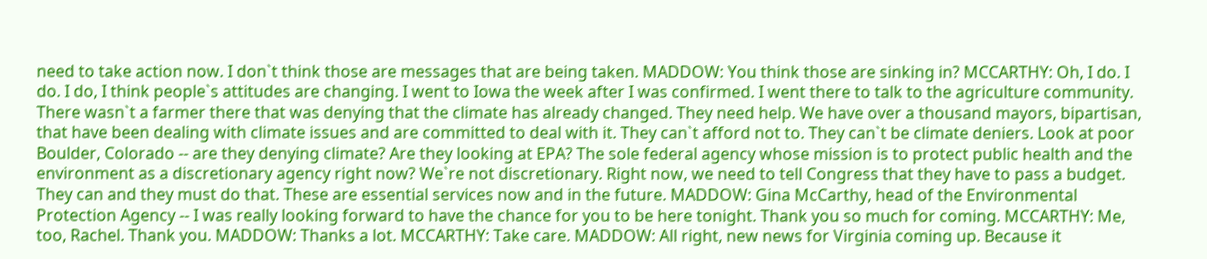need to take action now. I don`t think those are messages that are being taken. MADDOW: You think those are sinking in? MCCARTHY: Oh, I do. I do. I do, I think people`s attitudes are changing. I went to Iowa the week after I was confirmed. I went there to talk to the agriculture community. There wasn`t a farmer there that was denying that the climate has already changed. They need help. We have over a thousand mayors, bipartisan, that have been dealing with climate issues and are committed to deal with it. They can`t afford not to. They can`t be climate deniers. Look at poor Boulder, Colorado -- are they denying climate? Are they looking at EPA? The sole federal agency whose mission is to protect public health and the environment as a discretionary agency right now? We`re not discretionary. Right now, we need to tell Congress that they have to pass a budget. They can and they must do that. These are essential services now and in the future. MADDOW: Gina McCarthy, head of the Environmental Protection Agency -- I was really looking forward to have the chance for you to be here tonight. Thank you so much for coming. MCCARTHY: Me, too, Rachel. Thank you. MADDOW: Thanks a lot. MCCARTHY: Take care. MADDOW: All right, new news for Virginia coming up. Because it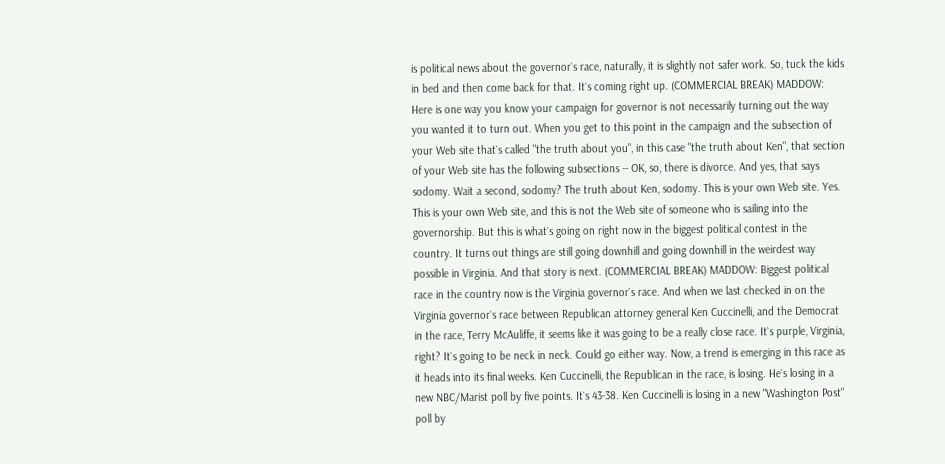is political news about the governor`s race, naturally, it is slightly not safer work. So, tuck the kids in bed and then come back for that. It`s coming right up. (COMMERCIAL BREAK) MADDOW: Here is one way you know your campaign for governor is not necessarily turning out the way you wanted it to turn out. When you get to this point in the campaign and the subsection of your Web site that`s called "the truth about you", in this case "the truth about Ken", that section of your Web site has the following subsections -- OK, so, there is divorce. And yes, that says sodomy. Wait a second, sodomy? The truth about Ken, sodomy. This is your own Web site. Yes. This is your own Web site, and this is not the Web site of someone who is sailing into the governorship. But this is what`s going on right now in the biggest political contest in the country. It turns out things are still going downhill and going downhill in the weirdest way possible in Virginia. And that story is next. (COMMERCIAL BREAK) MADDOW: Biggest political race in the country now is the Virginia governor`s race. And when we last checked in on the Virginia governor`s race between Republican attorney general Ken Cuccinelli, and the Democrat in the race, Terry McAuliffe, it seems like it was going to be a really close race. It`s purple, Virginia, right? It`s going to be neck in neck. Could go either way. Now, a trend is emerging in this race as it heads into its final weeks. Ken Cuccinelli, the Republican in the race, is losing. He`s losing in a new NBC/Marist poll by five points. It`s 43-38. Ken Cuccinelli is losing in a new "Washington Post" poll by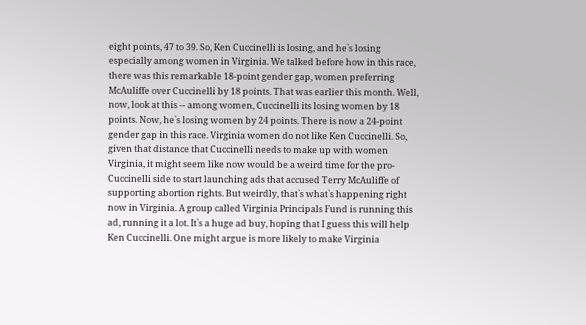eight points, 47 to 39. So, Ken Cuccinelli is losing, and he`s losing especially among women in Virginia. We talked before how in this race, there was this remarkable 18-point gender gap, women preferring McAuliffe over Cuccinelli by 18 points. That was earlier this month. Well, now, look at this -- among women, Cuccinelli its losing women by 18 points. Now, he`s losing women by 24 points. There is now a 24-point gender gap in this race. Virginia women do not like Ken Cuccinelli. So, given that distance that Cuccinelli needs to make up with women Virginia, it might seem like now would be a weird time for the pro- Cuccinelli side to start launching ads that accused Terry McAuliffe of supporting abortion rights. But weirdly, that`s what`s happening right now in Virginia. A group called Virginia Principals Fund is running this ad, running it a lot. It`s a huge ad buy, hoping that I guess this will help Ken Cuccinelli. One might argue is more likely to make Virginia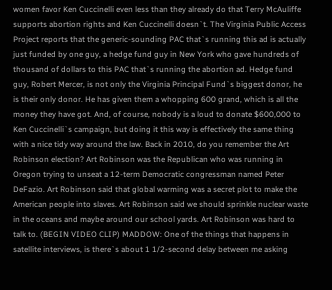women favor Ken Cuccinelli even less than they already do that Terry McAuliffe supports abortion rights and Ken Cuccinelli doesn`t. The Virginia Public Access Project reports that the generic-sounding PAC that`s running this ad is actually just funded by one guy, a hedge fund guy in New York who gave hundreds of thousand of dollars to this PAC that`s running the abortion ad. Hedge fund guy, Robert Mercer, is not only the Virginia Principal Fund`s biggest donor, he is their only donor. He has given them a whopping 600 grand, which is all the money they have got. And, of course, nobody is a loud to donate $600,000 to Ken Cuccinelli`s campaign, but doing it this way is effectively the same thing with a nice tidy way around the law. Back in 2010, do you remember the Art Robinson election? Art Robinson was the Republican who was running in Oregon trying to unseat a 12-term Democratic congressman named Peter DeFazio. Art Robinson said that global warming was a secret plot to make the American people into slaves. Art Robinson said we should sprinkle nuclear waste in the oceans and maybe around our school yards. Art Robinson was hard to talk to. (BEGIN VIDEO CLIP) MADDOW: One of the things that happens in satellite interviews, is there`s about 1 1/2-second delay between me asking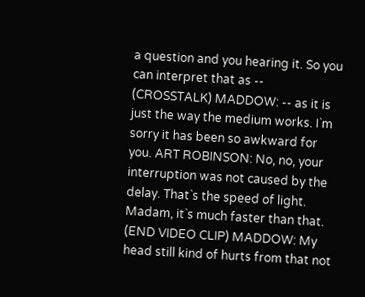a question and you hearing it. So you can interpret that as -- (CROSSTALK) MADDOW: -- as it is just the way the medium works. I`m sorry it has been so awkward for you. ART ROBINSON: No, no, your interruption was not caused by the delay. That`s the speed of light. Madam, it`s much faster than that. (END VIDEO CLIP) MADDOW: My head still kind of hurts from that not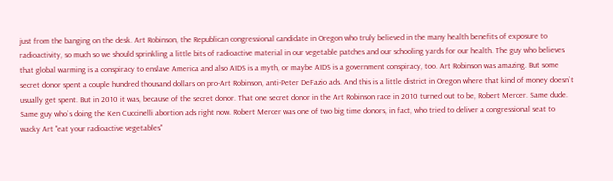just from the banging on the desk. Art Robinson, the Republican congressional candidate in Oregon who truly believed in the many health benefits of exposure to radioactivity, so much so we should sprinkling a little bits of radioactive material in our vegetable patches and our schooling yards for our health. The guy who believes that global warming is a conspiracy to enslave America and also AIDS is a myth, or maybe AIDS is a government conspiracy, too. Art Robinson was amazing. But some secret donor spent a couple hundred thousand dollars on pro-Art Robinson, anti-Peter DeFazio ads. And this is a little district in Oregon where that kind of money doesn`t usually get spent. But in 2010 it was, because of the secret donor. That one secret donor in the Art Robinson race in 2010 turned out to be, Robert Mercer. Same dude. Same guy who`s doing the Ken Cuccinelli abortion ads right now. Robert Mercer was one of two big time donors, in fact, who tried to deliver a congressional seat to wacky Art "eat your radioactive vegetables"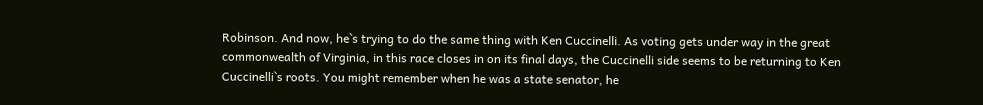Robinson. And now, he`s trying to do the same thing with Ken Cuccinelli. As voting gets under way in the great commonwealth of Virginia, in this race closes in on its final days, the Cuccinelli side seems to be returning to Ken Cuccinelli`s roots. You might remember when he was a state senator, he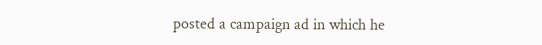posted a campaign ad in which he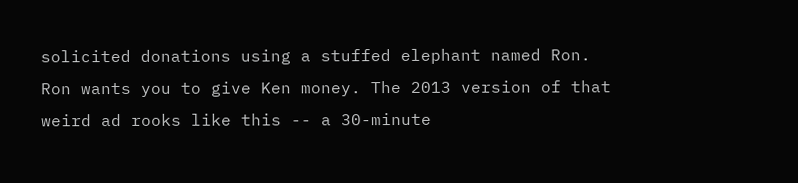solicited donations using a stuffed elephant named Ron. Ron wants you to give Ken money. The 2013 version of that weird ad rooks like this -- a 30-minute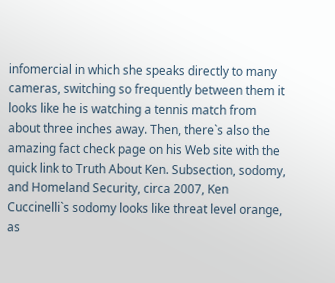infomercial in which she speaks directly to many cameras, switching so frequently between them it looks like he is watching a tennis match from about three inches away. Then, there`s also the amazing fact check page on his Web site with the quick link to Truth About Ken. Subsection, sodomy, and Homeland Security, circa 2007, Ken Cuccinelli`s sodomy looks like threat level orange, as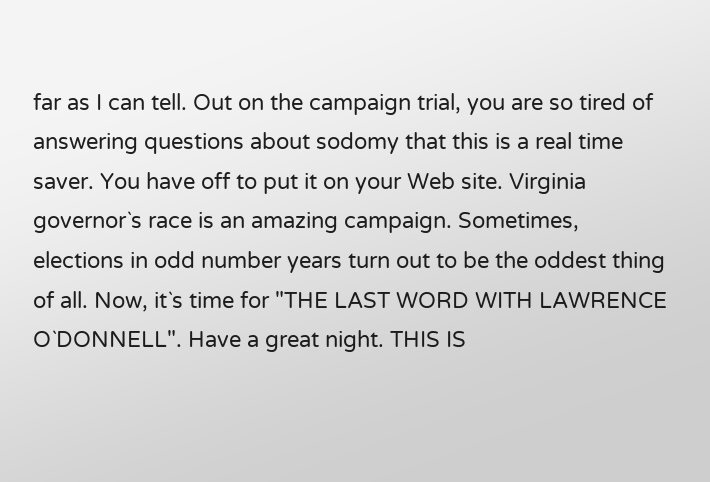far as I can tell. Out on the campaign trial, you are so tired of answering questions about sodomy that this is a real time saver. You have off to put it on your Web site. Virginia governor`s race is an amazing campaign. Sometimes, elections in odd number years turn out to be the oddest thing of all. Now, it`s time for "THE LAST WORD WITH LAWRENCE O`DONNELL". Have a great night. THIS IS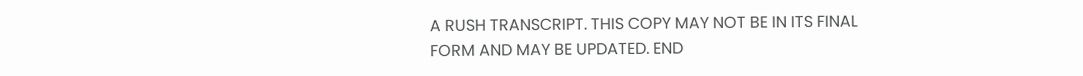A RUSH TRANSCRIPT. THIS COPY MAY NOT BE IN ITS FINAL FORM AND MAY BE UPDATED. END